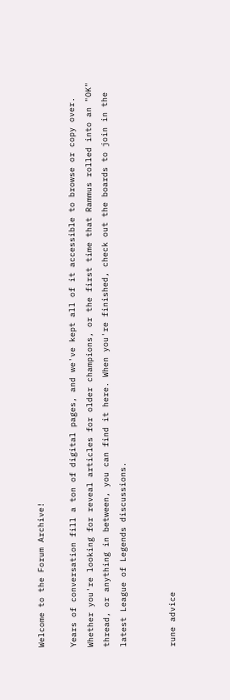Welcome to the Forum Archive!

Years of conversation fill a ton of digital pages, and we've kept all of it accessible to browse or copy over. Whether you're looking for reveal articles for older champions, or the first time that Rammus rolled into an "OK" thread, or anything in between, you can find it here. When you're finished, check out the boards to join in the latest League of Legends discussions.


rune advice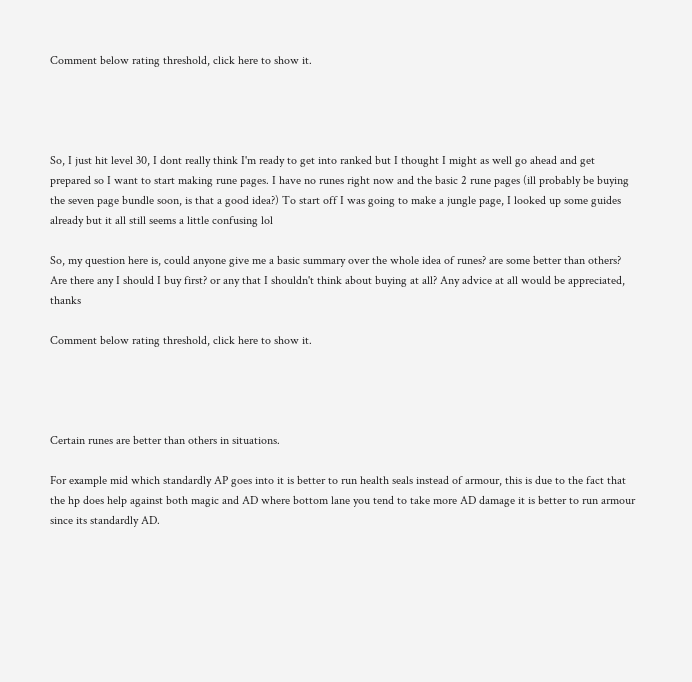Comment below rating threshold, click here to show it.




So, I just hit level 30, I dont really think I'm ready to get into ranked but I thought I might as well go ahead and get prepared so I want to start making rune pages. I have no runes right now and the basic 2 rune pages (ill probably be buying the seven page bundle soon, is that a good idea?) To start off I was going to make a jungle page, I looked up some guides already but it all still seems a little confusing lol

So, my question here is, could anyone give me a basic summary over the whole idea of runes? are some better than others? Are there any I should I buy first? or any that I shouldn't think about buying at all? Any advice at all would be appreciated, thanks

Comment below rating threshold, click here to show it.




Certain runes are better than others in situations.

For example mid which standardly AP goes into it is better to run health seals instead of armour, this is due to the fact that the hp does help against both magic and AD where bottom lane you tend to take more AD damage it is better to run armour since its standardly AD.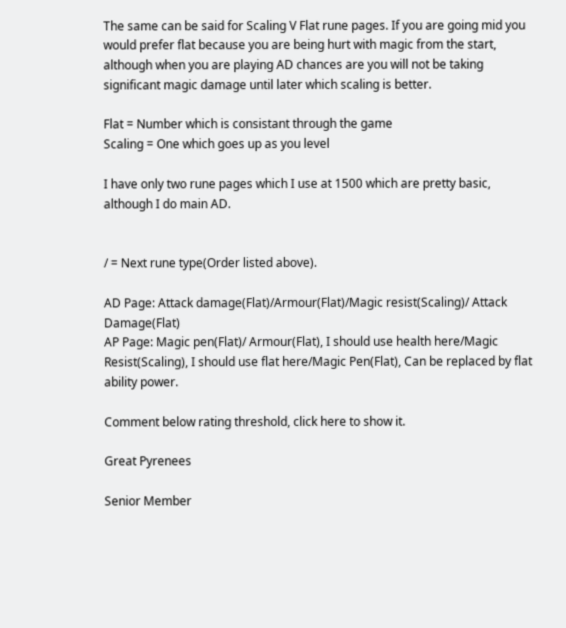The same can be said for Scaling V Flat rune pages. If you are going mid you would prefer flat because you are being hurt with magic from the start, although when you are playing AD chances are you will not be taking significant magic damage until later which scaling is better.

Flat = Number which is consistant through the game
Scaling = One which goes up as you level

I have only two rune pages which I use at 1500 which are pretty basic, although I do main AD.


/ = Next rune type(Order listed above).

AD Page: Attack damage(Flat)/Armour(Flat)/Magic resist(Scaling)/ Attack Damage(Flat)
AP Page: Magic pen(Flat)/ Armour(Flat), I should use health here/Magic Resist(Scaling), I should use flat here/Magic Pen(Flat), Can be replaced by flat ability power.

Comment below rating threshold, click here to show it.

Great Pyrenees

Senior Member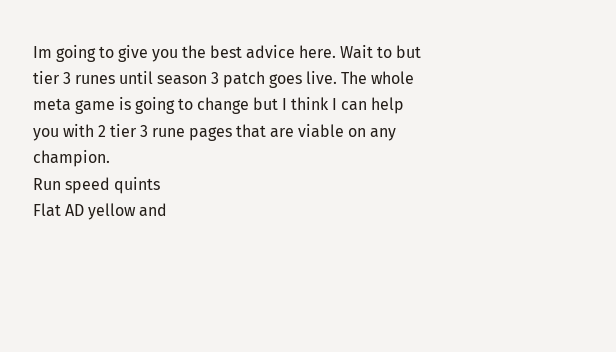Im going to give you the best advice here. Wait to but tier 3 runes until season 3 patch goes live. The whole meta game is going to change but I think I can help you with 2 tier 3 rune pages that are viable on any champion.
Run speed quints
Flat AD yellow and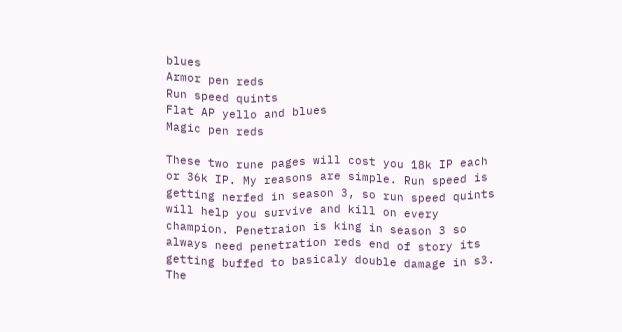blues
Armor pen reds
Run speed quints
Flat AP yello and blues
Magic pen reds

These two rune pages will cost you 18k IP each or 36k IP. My reasons are simple. Run speed is getting nerfed in season 3, so run speed quints will help you survive and kill on every champion. Penetraion is king in season 3 so always need penetration reds end of story its getting buffed to basicaly double damage in s3. The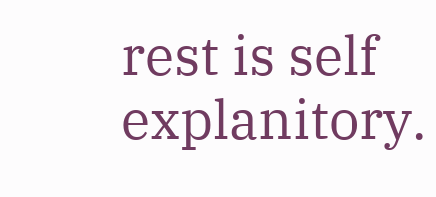rest is self explanitory.